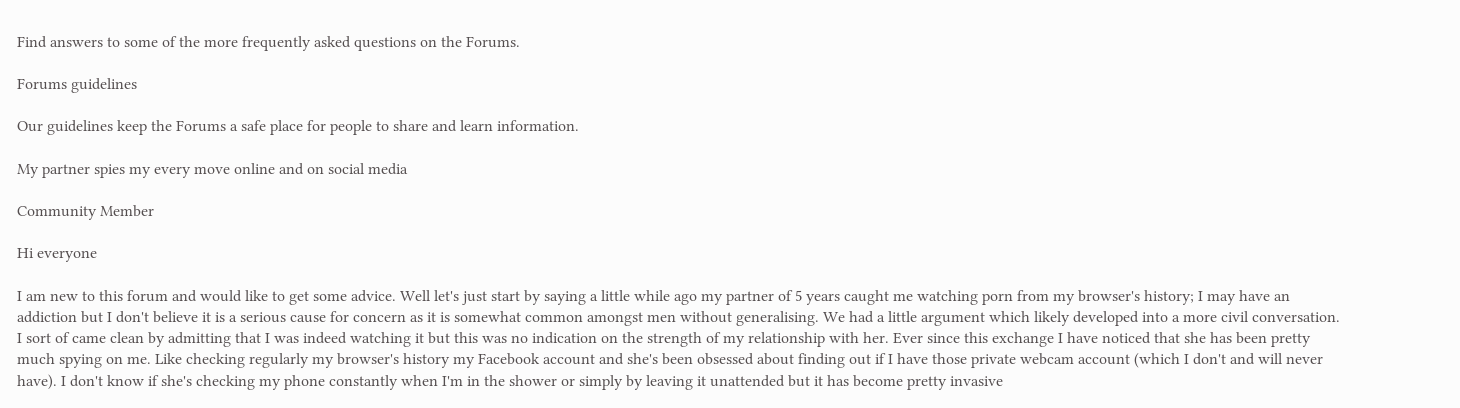Find answers to some of the more frequently asked questions on the Forums.

Forums guidelines

Our guidelines keep the Forums a safe place for people to share and learn information.

My partner spies my every move online and on social media

Community Member

Hi everyone

I am new to this forum and would like to get some advice. Well let's just start by saying a little while ago my partner of 5 years caught me watching porn from my browser's history; I may have an addiction but I don't believe it is a serious cause for concern as it is somewhat common amongst men without generalising. We had a little argument which likely developed into a more civil conversation. I sort of came clean by admitting that I was indeed watching it but this was no indication on the strength of my relationship with her. Ever since this exchange I have noticed that she has been pretty much spying on me. Like checking regularly my browser's history my Facebook account and she's been obsessed about finding out if I have those private webcam account (which I don't and will never have). I don't know if she's checking my phone constantly when I'm in the shower or simply by leaving it unattended but it has become pretty invasive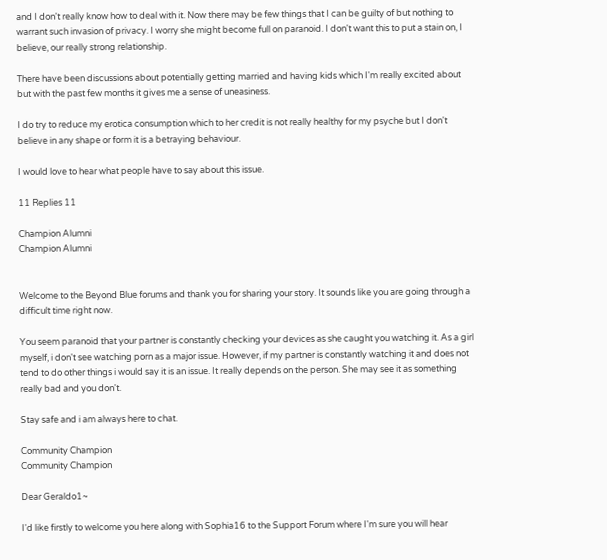and I don't really know how to deal with it. Now there may be few things that I can be guilty of but nothing to warrant such invasion of privacy. I worry she might become full on paranoid. I don't want this to put a stain on, I believe, our really strong relationship.

There have been discussions about potentially getting married and having kids which I'm really excited about but with the past few months it gives me a sense of uneasiness.

I do try to reduce my erotica consumption which to her credit is not really healthy for my psyche but I don't believe in any shape or form it is a betraying behaviour.

I would love to hear what people have to say about this issue.

11 Replies 11

Champion Alumni
Champion Alumni


Welcome to the Beyond Blue forums and thank you for sharing your story. It sounds like you are going through a difficult time right now.

You seem paranoid that your partner is constantly checking your devices as she caught you watching it. As a girl myself, i don't see watching porn as a major issue. However, if my partner is constantly watching it and does not tend to do other things i would say it is an issue. It really depends on the person. She may see it as something really bad and you don't.

Stay safe and i am always here to chat.

Community Champion
Community Champion

Dear Geraldo1~

I'd like firstly to welcome you here along with Sophia16 to the Support Forum where I'm sure you will hear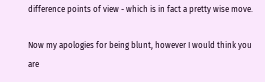difference points of view - which is in fact a pretty wise move.

Now my apologies for being blunt, however I would think you are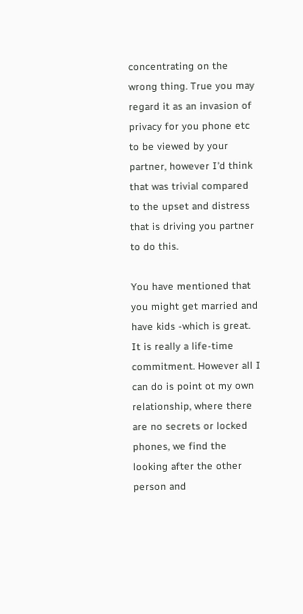concentrating on the wrong thing. True you may regard it as an invasion of privacy for you phone etc to be viewed by your partner, however I'd think that was trivial compared to the upset and distress that is driving you partner to do this.

You have mentioned that you might get married and have kids -which is great. It is really a life-time commitment. However all I can do is point ot my own relationship, where there are no secrets or locked phones, we find the looking after the other person and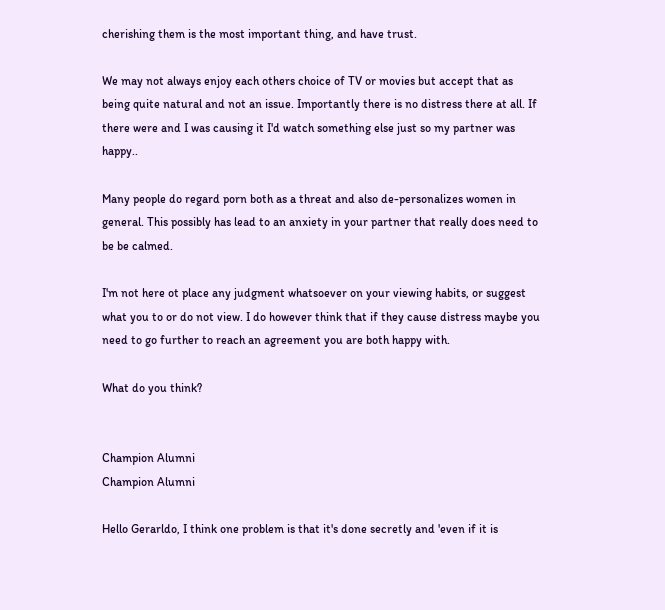cherishing them is the most important thing, and have trust.

We may not always enjoy each others choice of TV or movies but accept that as being quite natural and not an issue. Importantly there is no distress there at all. If there were and I was causing it I'd watch something else just so my partner was happy..

Many people do regard porn both as a threat and also de-personalizes women in general. This possibly has lead to an anxiety in your partner that really does need to be be calmed.

I'm not here ot place any judgment whatsoever on your viewing habits, or suggest what you to or do not view. I do however think that if they cause distress maybe you need to go further to reach an agreement you are both happy with.

What do you think?


Champion Alumni
Champion Alumni

Hello Gerarldo, I think one problem is that it's done secretly and 'even if it is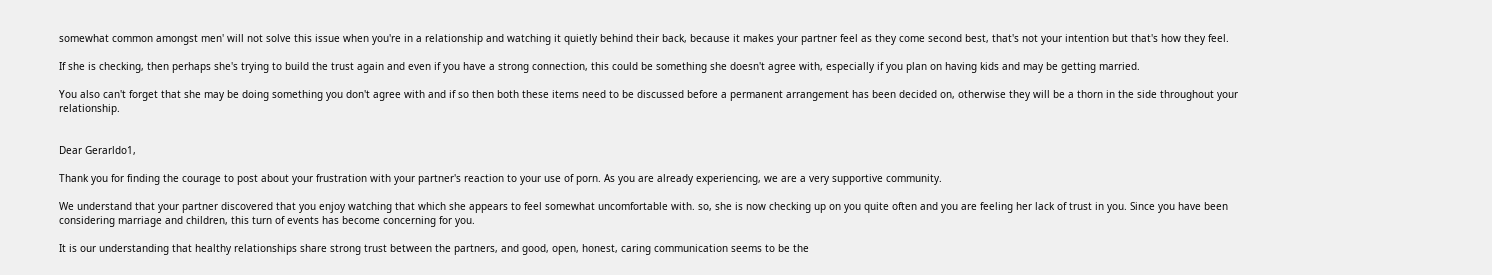somewhat common amongst men' will not solve this issue when you're in a relationship and watching it quietly behind their back, because it makes your partner feel as they come second best, that's not your intention but that's how they feel.

If she is checking, then perhaps she's trying to build the trust again and even if you have a strong connection, this could be something she doesn't agree with, especially if you plan on having kids and may be getting married.

You also can't forget that she may be doing something you don't agree with and if so then both these items need to be discussed before a permanent arrangement has been decided on, otherwise they will be a thorn in the side throughout your relationship.


Dear Gerarldo1,

Thank you for finding the courage to post about your frustration with your partner's reaction to your use of porn. As you are already experiencing, we are a very supportive community.

We understand that your partner discovered that you enjoy watching that which she appears to feel somewhat uncomfortable with. so, she is now checking up on you quite often and you are feeling her lack of trust in you. Since you have been considering marriage and children, this turn of events has become concerning for you.

It is our understanding that healthy relationships share strong trust between the partners, and good, open, honest, caring communication seems to be the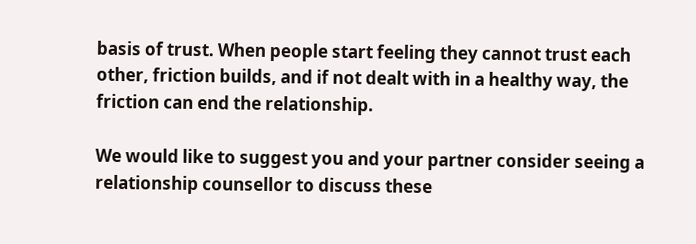basis of trust. When people start feeling they cannot trust each other, friction builds, and if not dealt with in a healthy way, the friction can end the relationship.

We would like to suggest you and your partner consider seeing a relationship counsellor to discuss these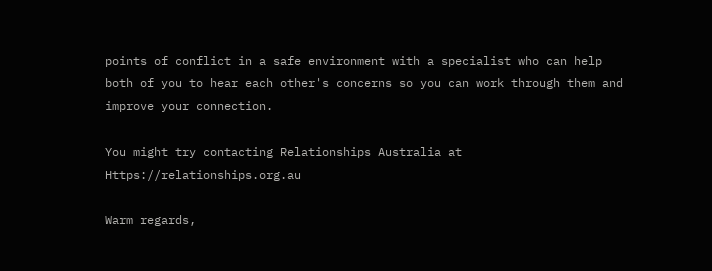points of conflict in a safe environment with a specialist who can help both of you to hear each other's concerns so you can work through them and improve your connection.

You might try contacting Relationships Australia at Https://relationships.org.au

Warm regards,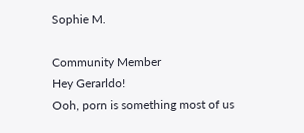Sophie M.

Community Member
Hey Gerarldo!
Ooh, porn is something most of us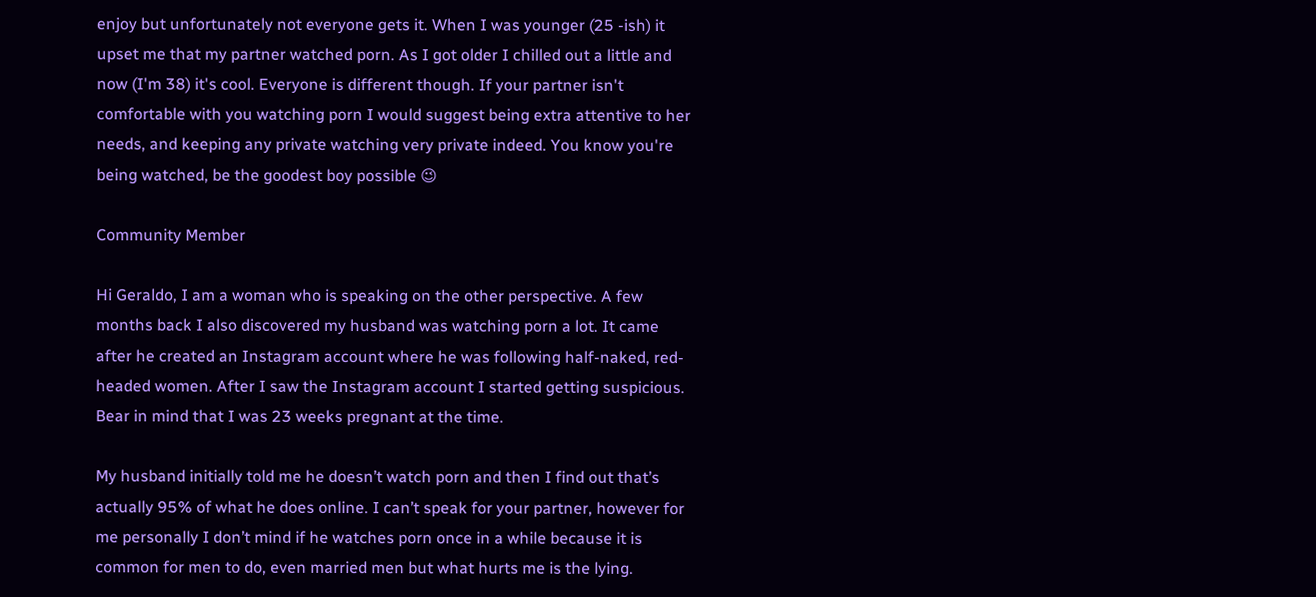enjoy but unfortunately not everyone gets it. When I was younger (25 -ish) it upset me that my partner watched porn. As I got older I chilled out a little and now (I'm 38) it's cool. Everyone is different though. If your partner isn't comfortable with you watching porn I would suggest being extra attentive to her needs, and keeping any private watching very private indeed. You know you're being watched, be the goodest boy possible 😉

Community Member

Hi Geraldo, I am a woman who is speaking on the other perspective. A few months back I also discovered my husband was watching porn a lot. It came after he created an Instagram account where he was following half-naked, red-headed women. After I saw the Instagram account I started getting suspicious. Bear in mind that I was 23 weeks pregnant at the time.

My husband initially told me he doesn’t watch porn and then I find out that’s actually 95% of what he does online. I can’t speak for your partner, however for me personally I don’t mind if he watches porn once in a while because it is common for men to do, even married men but what hurts me is the lying.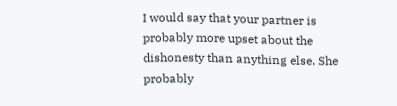I would say that your partner is probably more upset about the dishonesty than anything else. She probably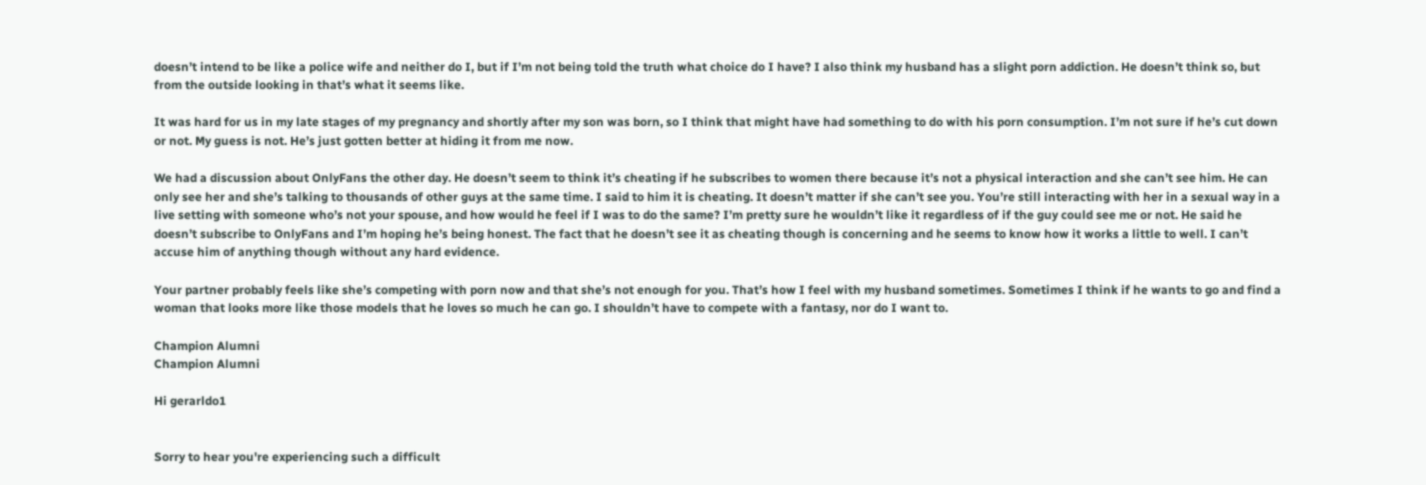doesn’t intend to be like a police wife and neither do I, but if I’m not being told the truth what choice do I have? I also think my husband has a slight porn addiction. He doesn’t think so, but from the outside looking in that’s what it seems like.

It was hard for us in my late stages of my pregnancy and shortly after my son was born, so I think that might have had something to do with his porn consumption. I’m not sure if he’s cut down or not. My guess is not. He’s just gotten better at hiding it from me now.

We had a discussion about OnlyFans the other day. He doesn’t seem to think it’s cheating if he subscribes to women there because it’s not a physical interaction and she can’t see him. He can only see her and she’s talking to thousands of other guys at the same time. I said to him it is cheating. It doesn’t matter if she can’t see you. You’re still interacting with her in a sexual way in a live setting with someone who’s not your spouse, and how would he feel if I was to do the same? I’m pretty sure he wouldn’t like it regardless of if the guy could see me or not. He said he doesn’t subscribe to OnlyFans and I’m hoping he’s being honest. The fact that he doesn’t see it as cheating though is concerning and he seems to know how it works a little to well. I can’t accuse him of anything though without any hard evidence.

Your partner probably feels like she’s competing with porn now and that she’s not enough for you. That’s how I feel with my husband sometimes. Sometimes I think if he wants to go and find a woman that looks more like those models that he loves so much he can go. I shouldn’t have to compete with a fantasy, nor do I want to.

Champion Alumni
Champion Alumni

Hi gerarldo1


Sorry to hear you're experiencing such a difficult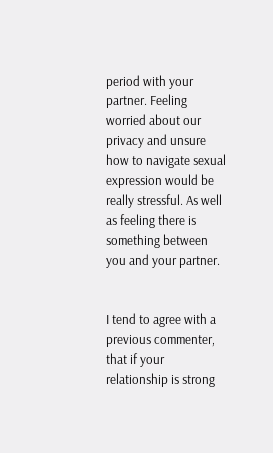period with your partner. Feeling worried about our privacy and unsure how to navigate sexual expression would be really stressful. As well as feeling there is something between you and your partner.


I tend to agree with a previous commenter, that if your relationship is strong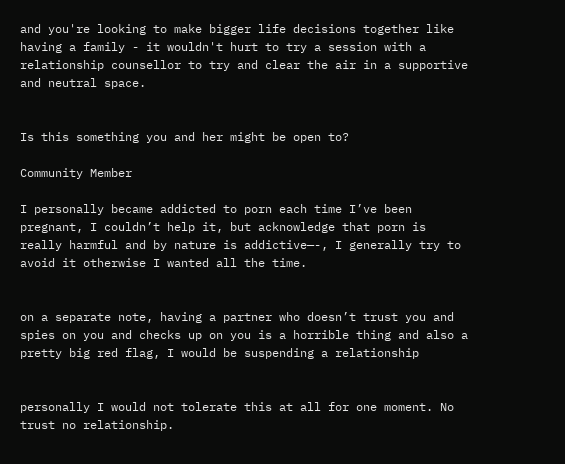and you're looking to make bigger life decisions together like having a family - it wouldn't hurt to try a session with a relationship counsellor to try and clear the air in a supportive and neutral space.


Is this something you and her might be open to?

Community Member

I personally became addicted to porn each time I’ve been pregnant, I couldn’t help it, but acknowledge that porn is really harmful and by nature is addictive—-, I generally try to avoid it otherwise I wanted all the time.


on a separate note, having a partner who doesn’t trust you and spies on you and checks up on you is a horrible thing and also a pretty big red flag, I would be suspending a relationship


personally I would not tolerate this at all for one moment. No trust no relationship.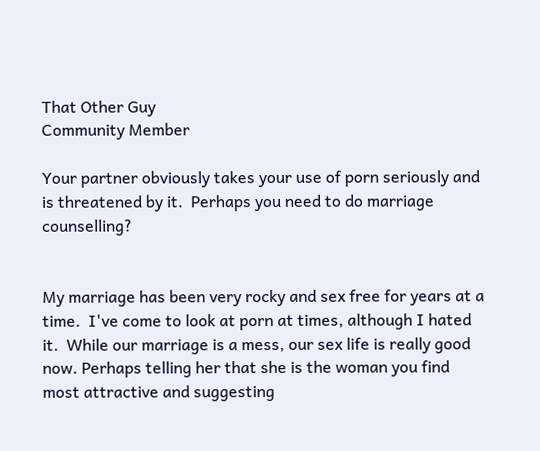That Other Guy
Community Member

Your partner obviously takes your use of porn seriously and is threatened by it.  Perhaps you need to do marriage counselling?


My marriage has been very rocky and sex free for years at a time.  I've come to look at porn at times, although I hated it.  While our marriage is a mess, our sex life is really good now. Perhaps telling her that she is the woman you find most attractive and suggesting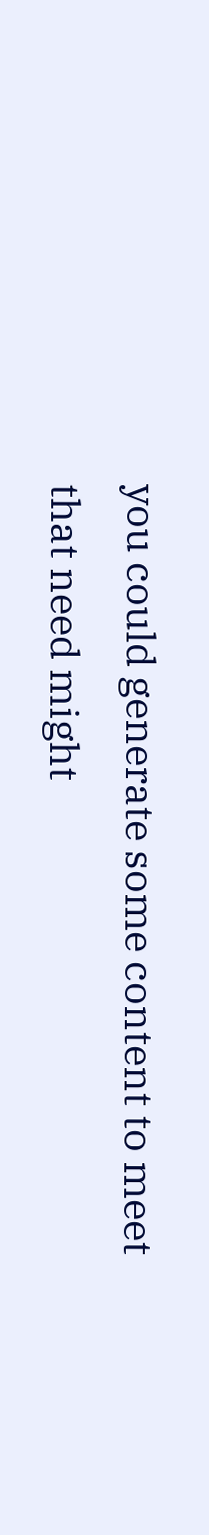you could generate some content to meet that need might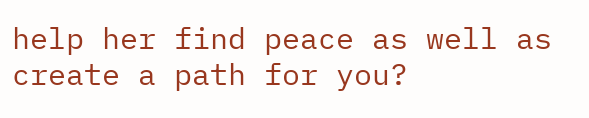help her find peace as well as create a path for you?